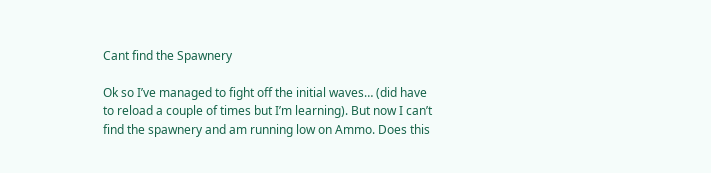Cant find the Spawnery

Ok so I’ve managed to fight off the initial waves… (did have to reload a couple of times but I’m learning). But now I can’t find the spawnery and am running low on Ammo. Does this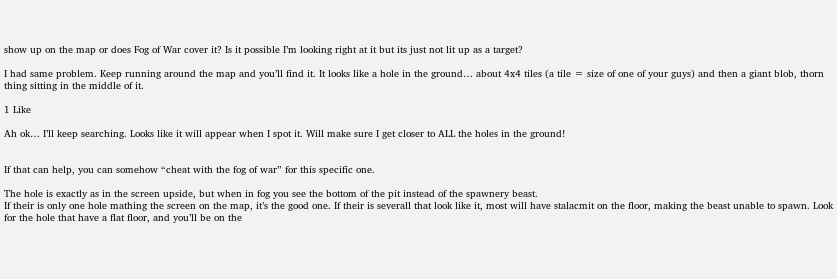show up on the map or does Fog of War cover it? Is it possible I’m looking right at it but its just not lit up as a target?

I had same problem. Keep running around the map and you’ll find it. It looks like a hole in the ground… about 4x4 tiles (a tile = size of one of your guys) and then a giant blob, thorn thing sitting in the middle of it.

1 Like

Ah ok… I’ll keep searching. Looks like it will appear when I spot it. Will make sure I get closer to ALL the holes in the ground!


If that can help, you can somehow “cheat with the fog of war” for this specific one.

The hole is exactly as in the screen upside, but when in fog you see the bottom of the pit instead of the spawnery beast.
If their is only one hole mathing the screen on the map, it’s the good one. If their is severall that look like it, most will have stalacmit on the floor, making the beast unable to spawn. Look for the hole that have a flat floor, and you’ll be on the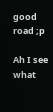good road ;p

Ah I see what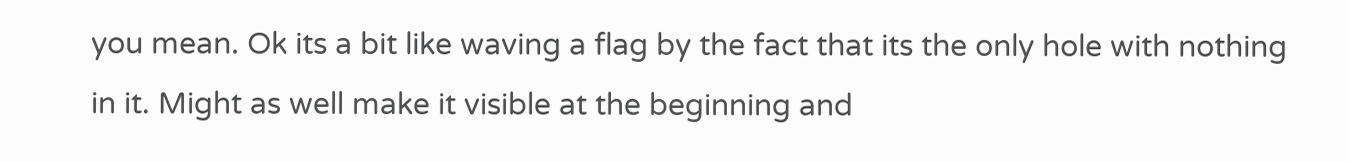you mean. Ok its a bit like waving a flag by the fact that its the only hole with nothing in it. Might as well make it visible at the beginning and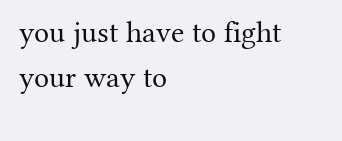you just have to fight your way to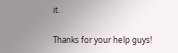it.

Thanks for your help guys!